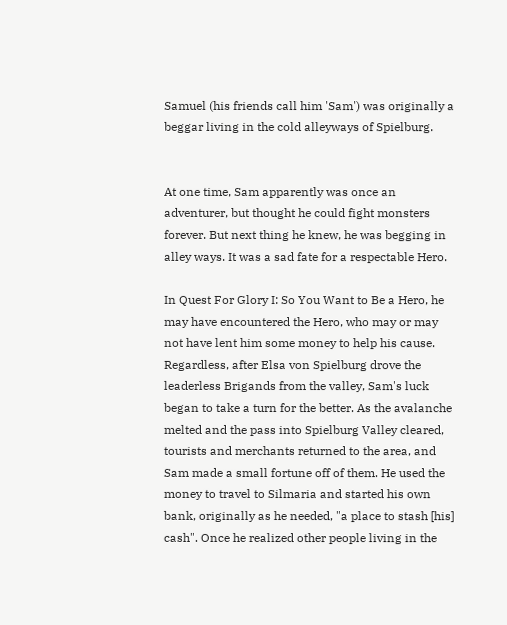Samuel (his friends call him 'Sam') was originally a beggar living in the cold alleyways of Spielburg.


At one time, Sam apparently was once an adventurer, but thought he could fight monsters forever. But next thing he knew, he was begging in alley ways. It was a sad fate for a respectable Hero.

In Quest For Glory I: So You Want to Be a Hero, he may have encountered the Hero, who may or may not have lent him some money to help his cause. Regardless, after Elsa von Spielburg drove the leaderless Brigands from the valley, Sam's luck began to take a turn for the better. As the avalanche melted and the pass into Spielburg Valley cleared, tourists and merchants returned to the area, and Sam made a small fortune off of them. He used the money to travel to Silmaria and started his own bank, originally as he needed, "a place to stash [his] cash". Once he realized other people living in the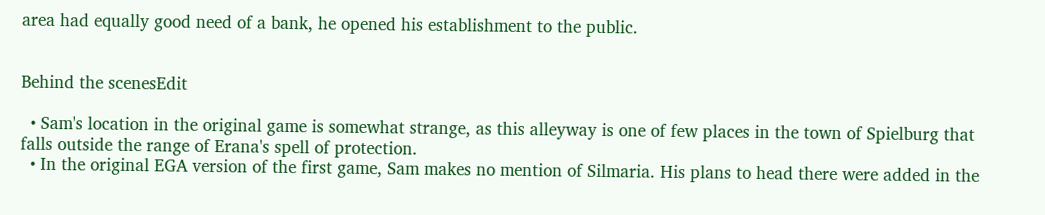area had equally good need of a bank, he opened his establishment to the public.


Behind the scenesEdit

  • Sam's location in the original game is somewhat strange, as this alleyway is one of few places in the town of Spielburg that falls outside the range of Erana's spell of protection.
  • In the original EGA version of the first game, Sam makes no mention of Silmaria. His plans to head there were added in the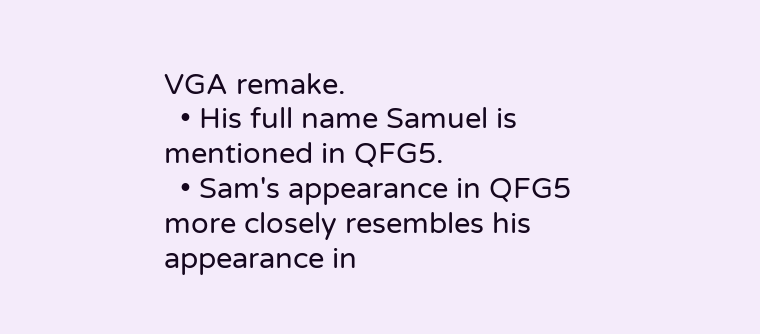VGA remake.
  • His full name Samuel is mentioned in QFG5.
  • Sam's appearance in QFG5 more closely resembles his appearance in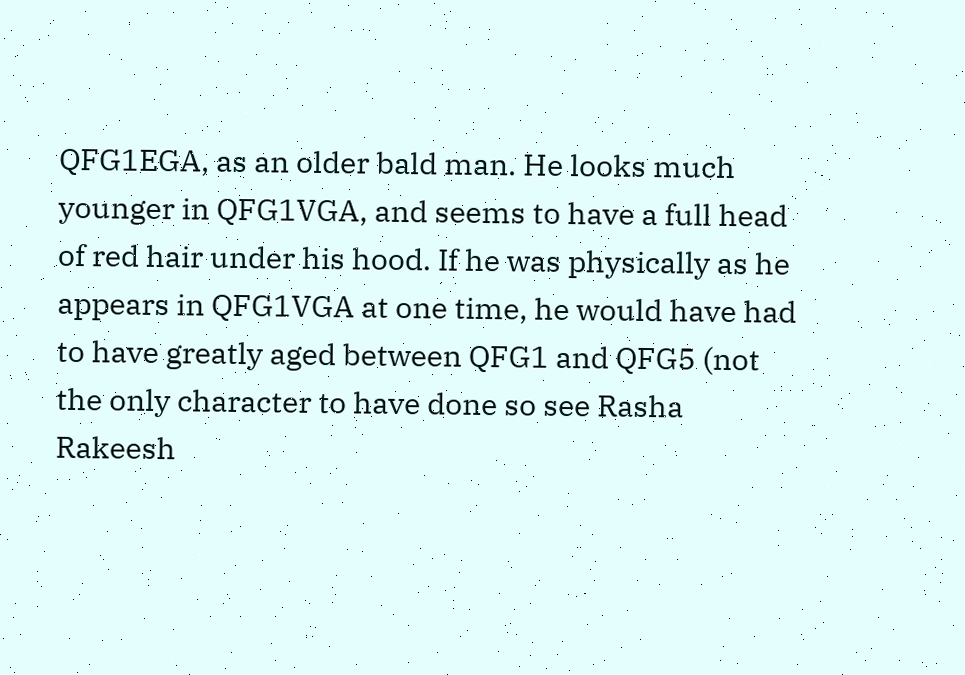QFG1EGA, as an older bald man. He looks much younger in QFG1VGA, and seems to have a full head of red hair under his hood. If he was physically as he appears in QFG1VGA at one time, he would have had to have greatly aged between QFG1 and QFG5 (not the only character to have done so see Rasha Rakeesh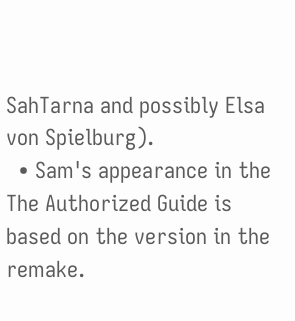SahTarna and possibly Elsa von Spielburg).
  • Sam's appearance in the The Authorized Guide is based on the version in the remake.